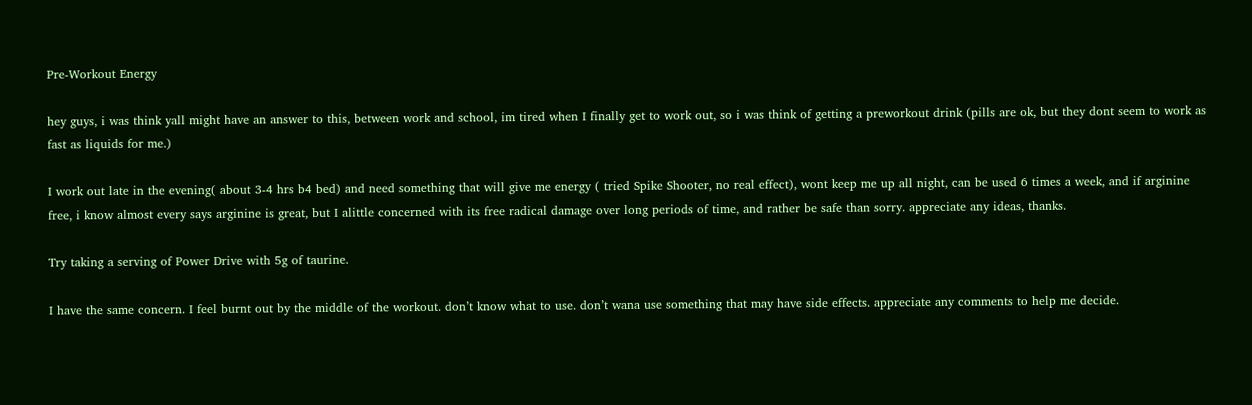Pre-Workout Energy

hey guys, i was think yall might have an answer to this, between work and school, im tired when I finally get to work out, so i was think of getting a preworkout drink (pills are ok, but they dont seem to work as fast as liquids for me.)

I work out late in the evening( about 3-4 hrs b4 bed) and need something that will give me energy ( tried Spike Shooter, no real effect), wont keep me up all night, can be used 6 times a week, and if arginine free, i know almost every says arginine is great, but I alittle concerned with its free radical damage over long periods of time, and rather be safe than sorry. appreciate any ideas, thanks.

Try taking a serving of Power Drive with 5g of taurine.

I have the same concern. I feel burnt out by the middle of the workout. don’t know what to use. don’t wana use something that may have side effects. appreciate any comments to help me decide.